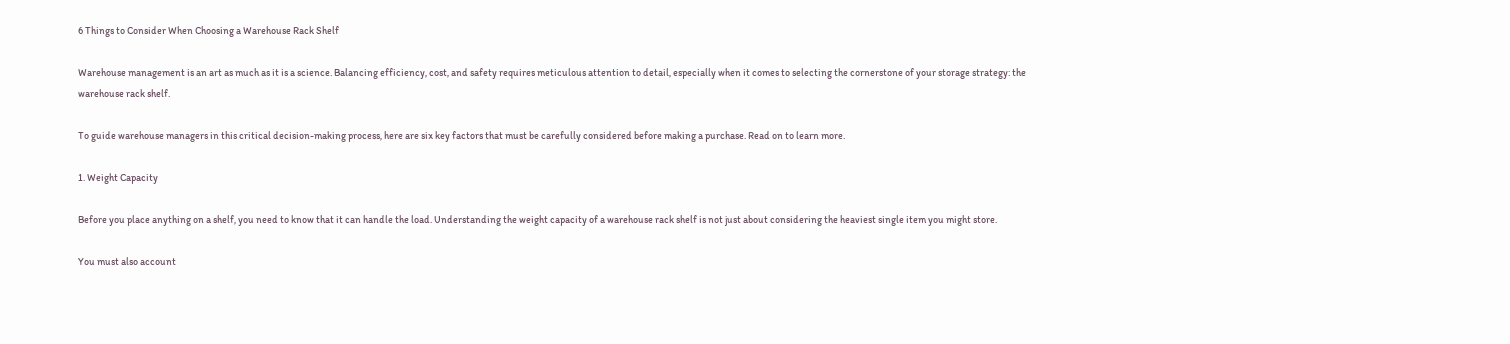6 Things to Consider When Choosing a Warehouse Rack Shelf

Warehouse management is an art as much as it is a science. Balancing efficiency, cost, and safety requires meticulous attention to detail, especially when it comes to selecting the cornerstone of your storage strategy: the warehouse rack shelf.

To guide warehouse managers in this critical decision-making process, here are six key factors that must be carefully considered before making a purchase. Read on to learn more.

1. Weight Capacity

Before you place anything on a shelf, you need to know that it can handle the load. Understanding the weight capacity of a warehouse rack shelf is not just about considering the heaviest single item you might store.

You must also account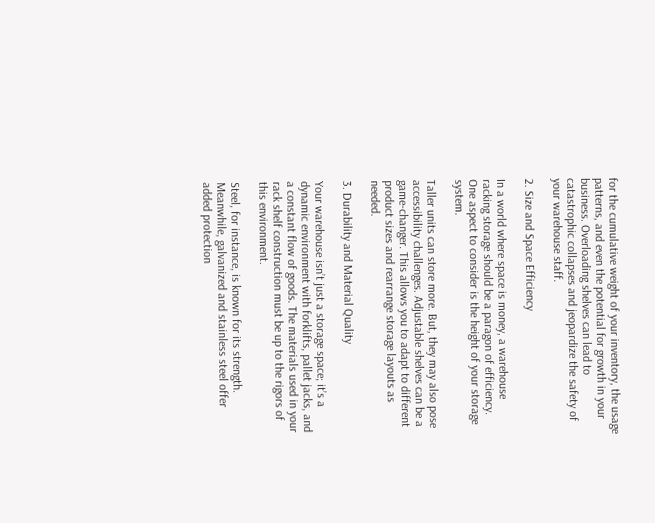for the cumulative weight of your inventory, the usage patterns, and even the potential for growth in your business. Overloading shelves can lead to catastrophic collapses and jeopardize the safety of your warehouse staff.

2. Size and Space Efficiency

In a world where space is money, a warehouse racking storage should be a paragon of efficiency. One aspect to consider is the height of your storage system.

Taller units can store more. But, they may also pose accessibility challenges. Adjustable shelves can be a game-changer. This allows you to adapt to different product sizes and rearrange storage layouts as needed.

3. Durability and Material Quality

Your warehouse isn’t just a storage space; it’s a dynamic environment with forklifts, pallet jacks, and a constant flow of goods. The materials used in your rack shelf construction must be up to the rigors of this environment.

Steel, for instance, is known for its strength. Meanwhile, galvanized and stainless steel offer added protection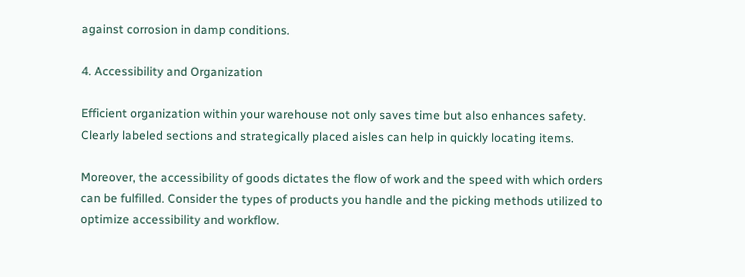against corrosion in damp conditions.

4. Accessibility and Organization

Efficient organization within your warehouse not only saves time but also enhances safety. Clearly labeled sections and strategically placed aisles can help in quickly locating items.

Moreover, the accessibility of goods dictates the flow of work and the speed with which orders can be fulfilled. Consider the types of products you handle and the picking methods utilized to optimize accessibility and workflow.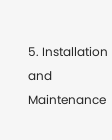5. Installation and Maintenance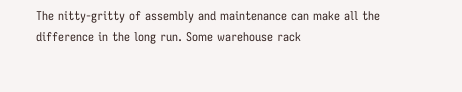The nitty-gritty of assembly and maintenance can make all the difference in the long run. Some warehouse rack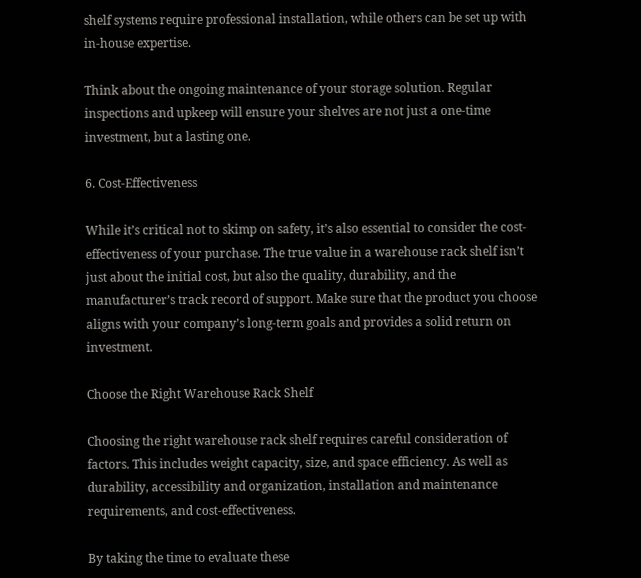shelf systems require professional installation, while others can be set up with in-house expertise.

Think about the ongoing maintenance of your storage solution. Regular inspections and upkeep will ensure your shelves are not just a one-time investment, but a lasting one.

6. Cost-Effectiveness

While it’s critical not to skimp on safety, it’s also essential to consider the cost-effectiveness of your purchase. The true value in a warehouse rack shelf isn’t just about the initial cost, but also the quality, durability, and the manufacturer’s track record of support. Make sure that the product you choose aligns with your company’s long-term goals and provides a solid return on investment.

Choose the Right Warehouse Rack Shelf

Choosing the right warehouse rack shelf requires careful consideration of factors. This includes weight capacity, size, and space efficiency. As well as durability, accessibility and organization, installation and maintenance requirements, and cost-effectiveness.

By taking the time to evaluate these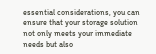essential considerations, you can ensure that your storage solution not only meets your immediate needs but also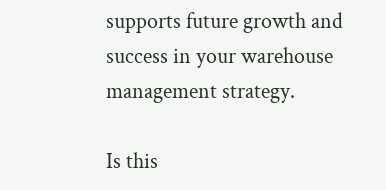supports future growth and success in your warehouse management strategy.

Is this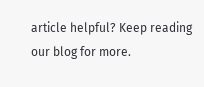article helpful? Keep reading our blog for more.